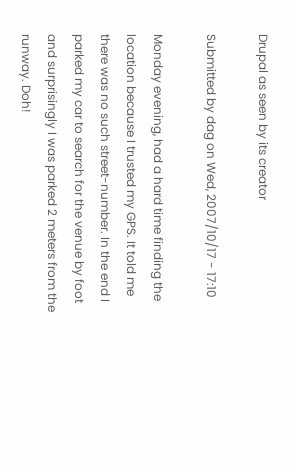Drupal as seen by its creator

Submitted by dag on Wed, 2007/10/17 - 17:10

Monday evening, had a hard time finding the location because I trusted my GPS. It told me there was no such street-number. In the end I parked my car to search for the venue by foot and surprisingly I was parked 2 meters from the runway. Doh!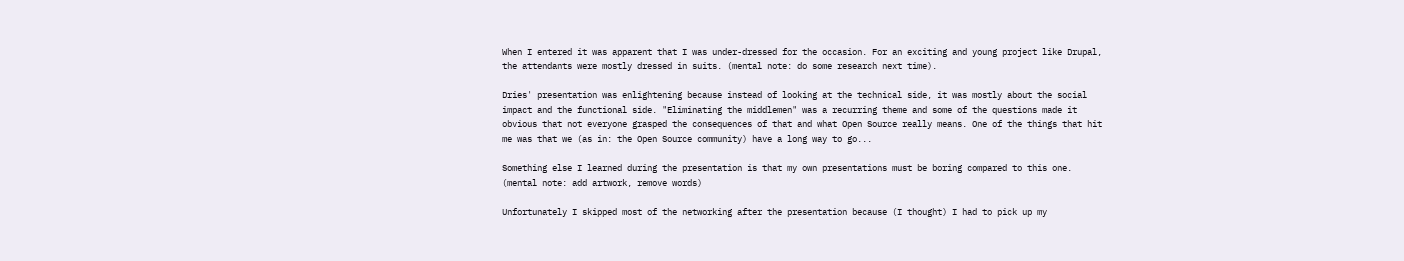When I entered it was apparent that I was under-dressed for the occasion. For an exciting and young project like Drupal, the attendants were mostly dressed in suits. (mental note: do some research next time).

Dries' presentation was enlightening because instead of looking at the technical side, it was mostly about the social impact and the functional side. "Eliminating the middlemen" was a recurring theme and some of the questions made it obvious that not everyone grasped the consequences of that and what Open Source really means. One of the things that hit me was that we (as in: the Open Source community) have a long way to go...

Something else I learned during the presentation is that my own presentations must be boring compared to this one. (mental note: add artwork, remove words)

Unfortunately I skipped most of the networking after the presentation because (I thought) I had to pick up my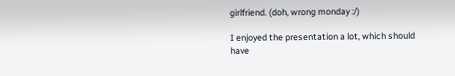girlfriend. (doh, wrong monday :/)

I enjoyed the presentation a lot, which should have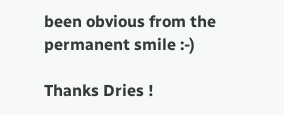been obvious from the permanent smile :-)

Thanks Dries !